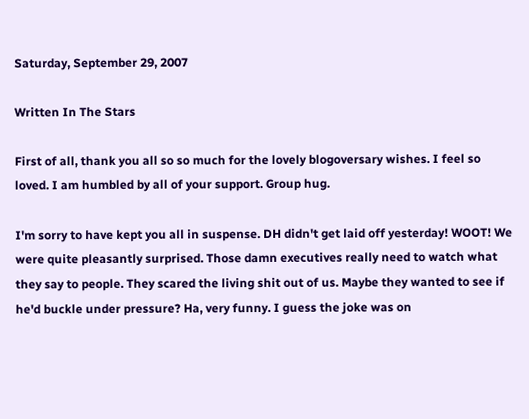Saturday, September 29, 2007

Written In The Stars

First of all, thank you all so so much for the lovely blogoversary wishes. I feel so loved. I am humbled by all of your support. Group hug.

I'm sorry to have kept you all in suspense. DH didn't get laid off yesterday! WOOT! We were quite pleasantly surprised. Those damn executives really need to watch what they say to people. They scared the living shit out of us. Maybe they wanted to see if he'd buckle under pressure? Ha, very funny. I guess the joke was on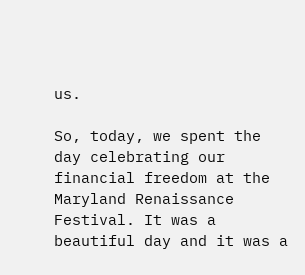us.

So, today, we spent the day celebrating our financial freedom at the Maryland Renaissance Festival. It was a beautiful day and it was a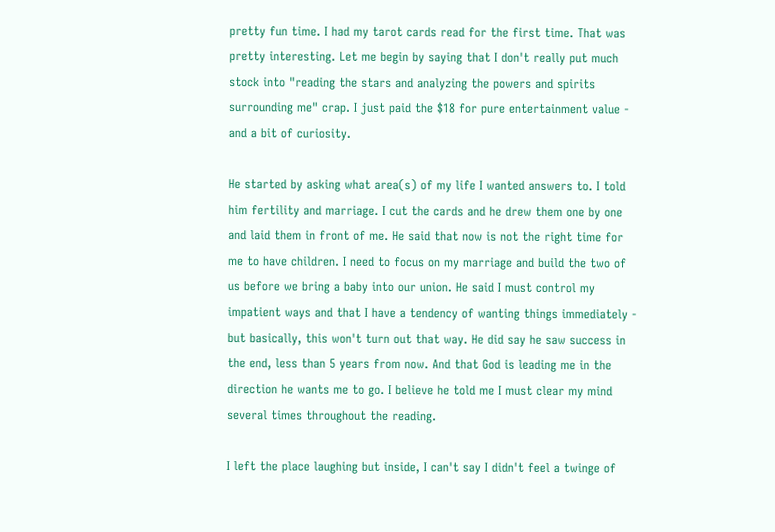pretty fun time. I had my tarot cards read for the first time. That was pretty interesting. Let me begin by saying that I don't really put much stock into "reading the stars and analyzing the powers and spirits surrounding me" crap. I just paid the $18 for pure entertainment value - and a bit of curiosity.

He started by asking what area(s) of my life I wanted answers to. I told him fertility and marriage. I cut the cards and he drew them one by one and laid them in front of me. He said that now is not the right time for me to have children. I need to focus on my marriage and build the two of us before we bring a baby into our union. He said I must control my impatient ways and that I have a tendency of wanting things immediately - but basically, this won't turn out that way. He did say he saw success in the end, less than 5 years from now. And that God is leading me in the direction he wants me to go. I believe he told me I must clear my mind several times throughout the reading.

I left the place laughing but inside, I can't say I didn't feel a twinge of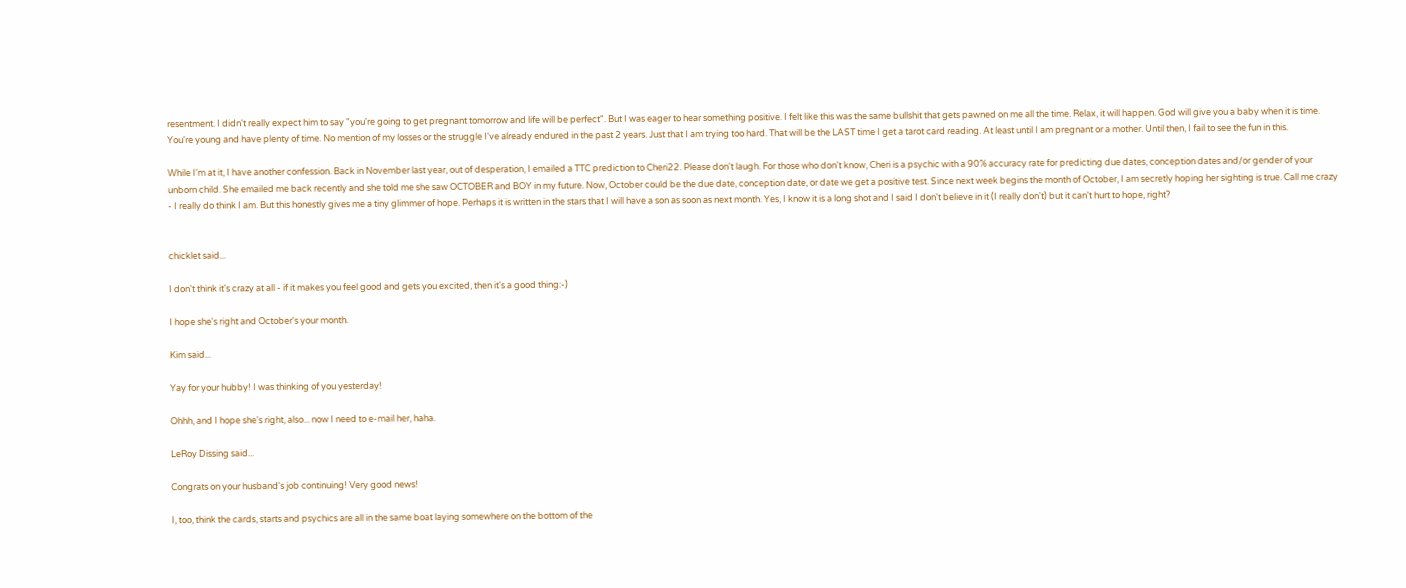resentment. I didn't really expect him to say "you're going to get pregnant tomorrow and life will be perfect". But I was eager to hear something positive. I felt like this was the same bullshit that gets pawned on me all the time. Relax, it will happen. God will give you a baby when it is time. You're young and have plenty of time. No mention of my losses or the struggle I've already endured in the past 2 years. Just that I am trying too hard. That will be the LAST time I get a tarot card reading. At least until I am pregnant or a mother. Until then, I fail to see the fun in this.

While I'm at it, I have another confession. Back in November last year, out of desperation, I emailed a TTC prediction to Cheri22. Please don't laugh. For those who don't know, Cheri is a psychic with a 90% accuracy rate for predicting due dates, conception dates and/or gender of your unborn child. She emailed me back recently and she told me she saw OCTOBER and BOY in my future. Now, October could be the due date, conception date, or date we get a positive test. Since next week begins the month of October, I am secretly hoping her sighting is true. Call me crazy - I really do think I am. But this honestly gives me a tiny glimmer of hope. Perhaps it is written in the stars that I will have a son as soon as next month. Yes, I know it is a long shot and I said I don't believe in it (I really don't) but it can't hurt to hope, right?


chicklet said...

I don't think it's crazy at all - if it makes you feel good and gets you excited, then it's a good thing:-)

I hope she's right and October's your month.

Kim said...

Yay for your hubby! I was thinking of you yesterday!

Ohhh, and I hope she's right, also... now I need to e-mail her, haha.

LeRoy Dissing said...

Congrats on your husband's job continuing! Very good news!

I, too, think the cards, starts and psychics are all in the same boat laying somewhere on the bottom of the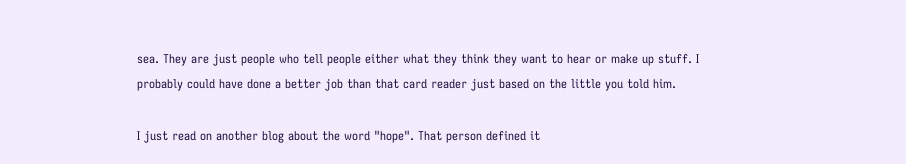sea. They are just people who tell people either what they think they want to hear or make up stuff. I probably could have done a better job than that card reader just based on the little you told him.

I just read on another blog about the word "hope". That person defined it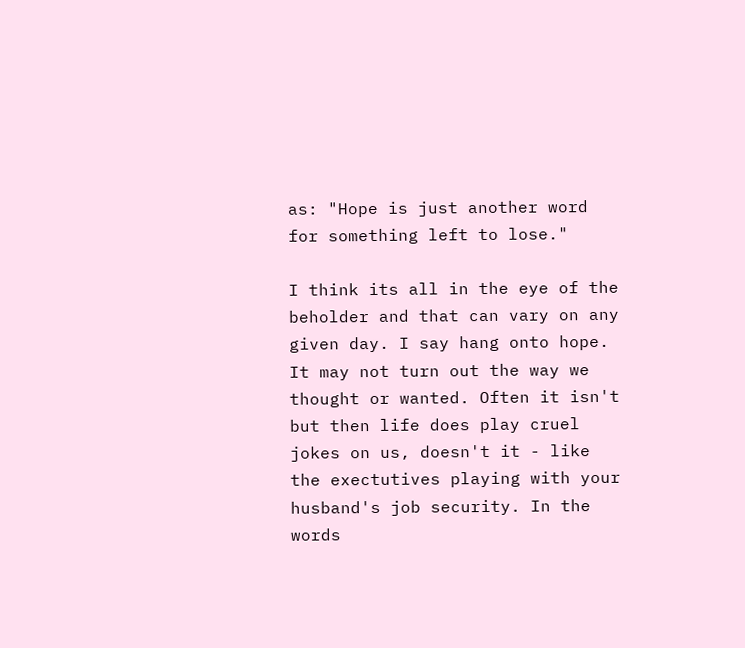as: "Hope is just another word for something left to lose."

I think its all in the eye of the beholder and that can vary on any given day. I say hang onto hope. It may not turn out the way we thought or wanted. Often it isn't but then life does play cruel jokes on us, doesn't it - like the exectutives playing with your husband's job security. In the words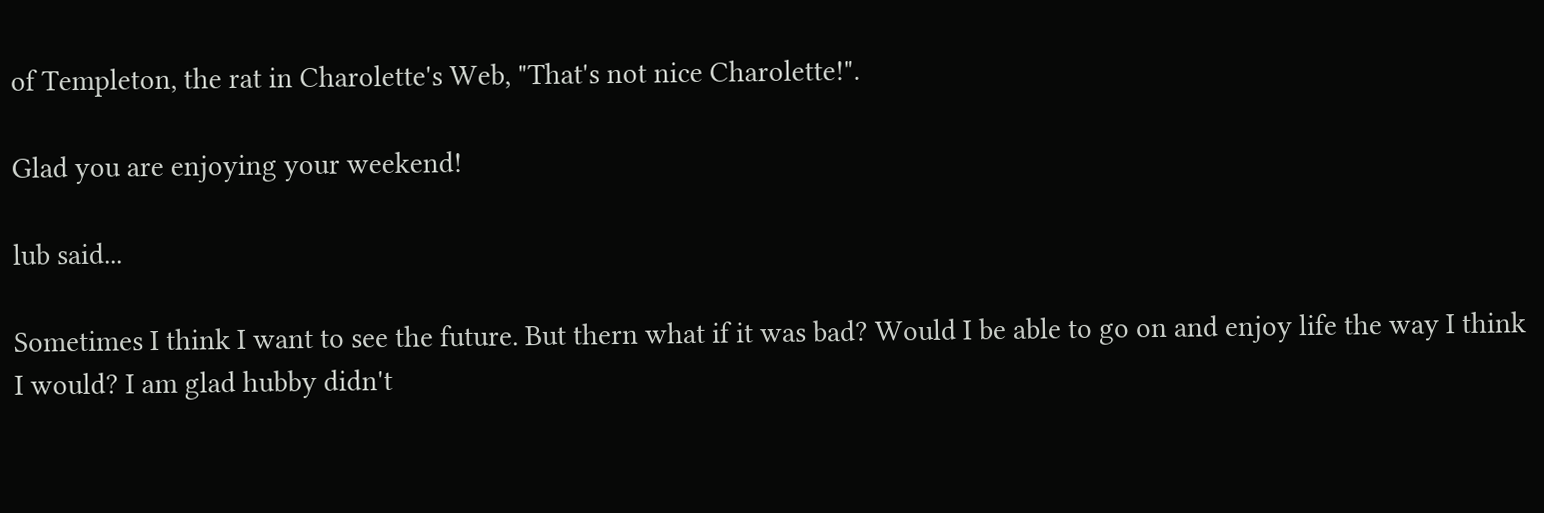of Templeton, the rat in Charolette's Web, "That's not nice Charolette!".

Glad you are enjoying your weekend!

lub said...

Sometimes I think I want to see the future. But thern what if it was bad? Would I be able to go on and enjoy life the way I think I would? I am glad hubby didn't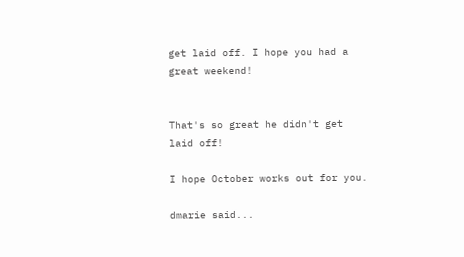get laid off. I hope you had a great weekend!


That's so great he didn't get laid off!

I hope October works out for you.

dmarie said...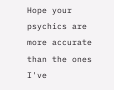Hope your psychics are more accurate than the ones I've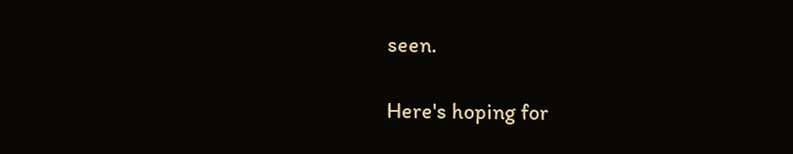seen.

Here's hoping for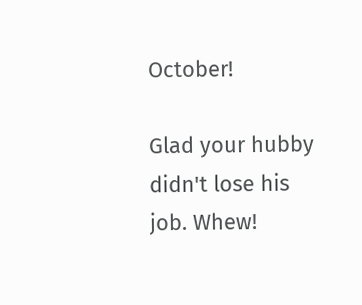October!

Glad your hubby didn't lose his job. Whew!